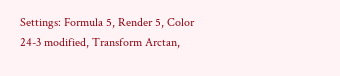Settings: Formula 5, Render 5, Color 24-3 modified, Transform Arctan,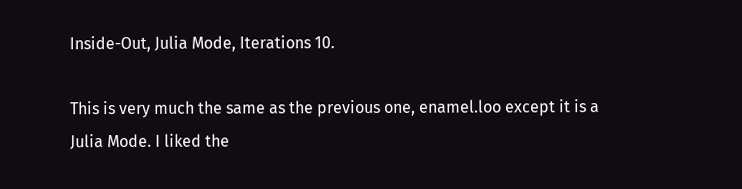Inside-Out, Julia Mode, Iterations 10.

This is very much the same as the previous one, enamel.loo except it is a Julia Mode. I liked the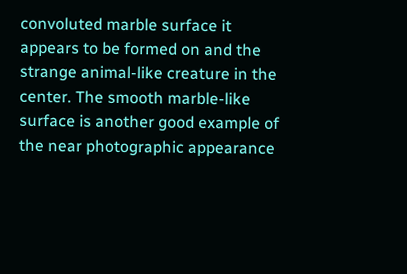convoluted marble surface it appears to be formed on and the strange animal-like creature in the center. The smooth marble-like surface is another good example of the near photographic appearance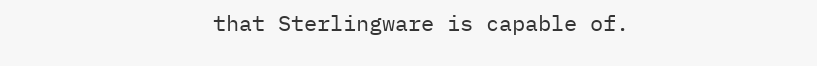that Sterlingware is capable of.